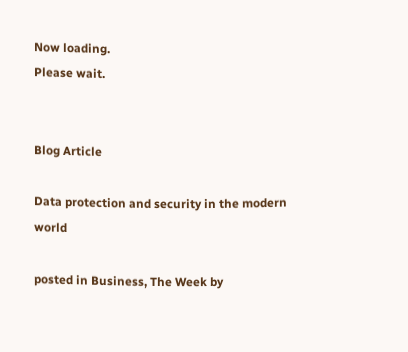Now loading.
Please wait.


Blog Article

Data protection and security in the modern world

posted in Business, The Week by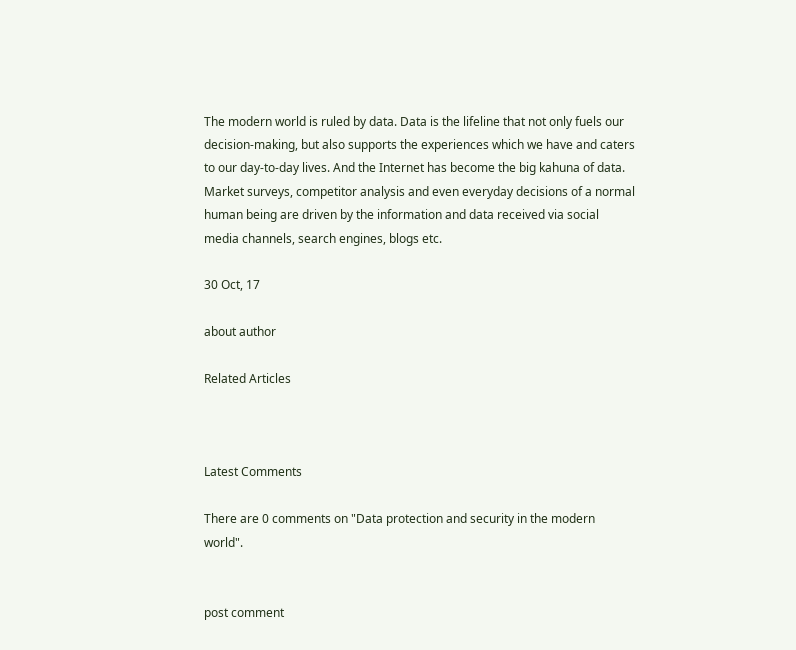The modern world is ruled by data. Data is the lifeline that not only fuels our decision-making, but also supports the experiences which we have and caters to our day-to-day lives. And the Internet has become the big kahuna of data. Market surveys, competitor analysis and even everyday decisions of a normal human being are driven by the information and data received via social media channels, search engines, blogs etc.

30 Oct, 17

about author

Related Articles



Latest Comments

There are 0 comments on "Data protection and security in the modern world".


post comment